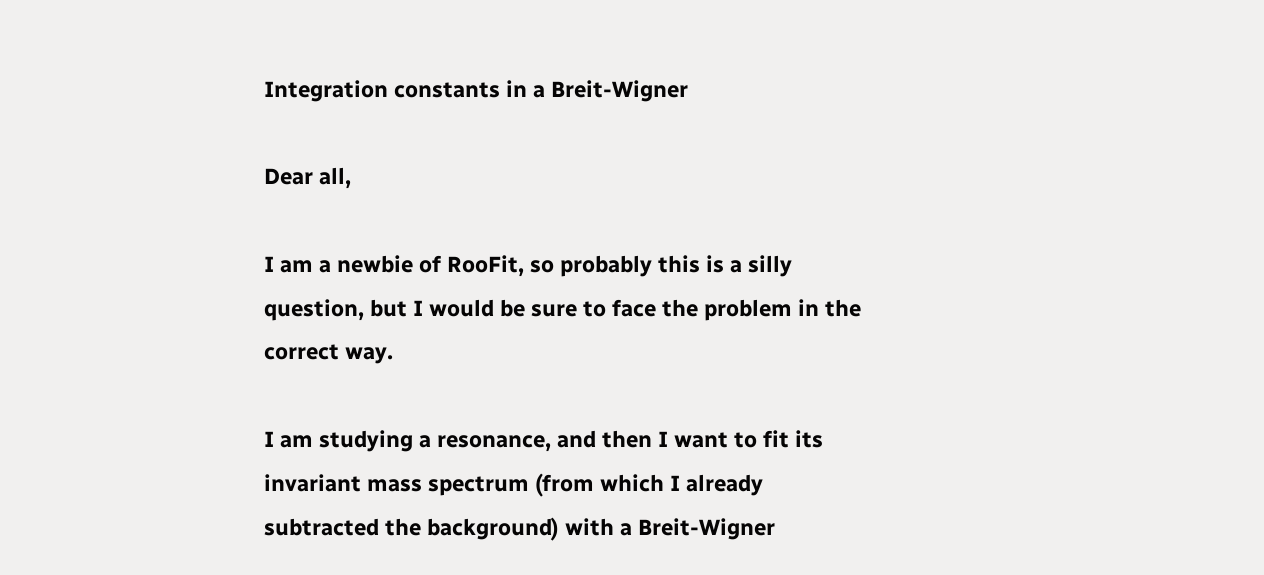Integration constants in a Breit-Wigner

Dear all,

I am a newbie of RooFit, so probably this is a silly question, but I would be sure to face the problem in the correct way.

I am studying a resonance, and then I want to fit its invariant mass spectrum (from which I already subtracted the background) with a Breit-Wigner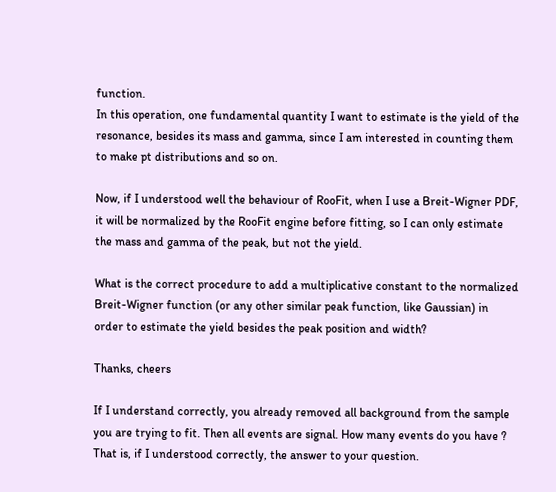function.
In this operation, one fundamental quantity I want to estimate is the yield of the resonance, besides its mass and gamma, since I am interested in counting them to make pt distributions and so on.

Now, if I understood well the behaviour of RooFit, when I use a Breit-Wigner PDF, it will be normalized by the RooFit engine before fitting, so I can only estimate the mass and gamma of the peak, but not the yield.

What is the correct procedure to add a multiplicative constant to the normalized Breit-Wigner function (or any other similar peak function, like Gaussian) in order to estimate the yield besides the peak position and width?

Thanks, cheers

If I understand correctly, you already removed all background from the sample you are trying to fit. Then all events are signal. How many events do you have ? That is, if I understood correctly, the answer to your question.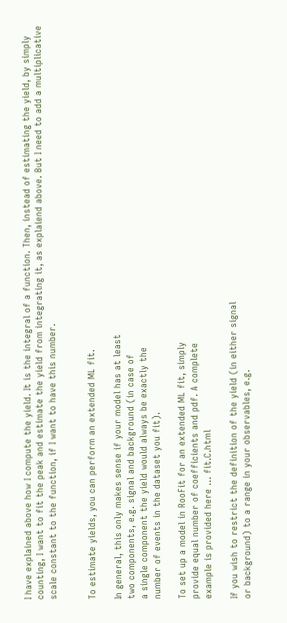I have explained above how I compute the yield. It is the integral of a function. Then, instead of estimating the yield, by simply counting, I want to fit the peak and estimate the yield from integrating it, as explaiend above. But I need to add a multiplicative scale constant to the function, if I want to have this number.


To estimate yields, you can perform an extended ML fit.

In general, this only makes sense if your model has at least
two components, e.g. signal and background (in case of
a single component the yield would always be exactly the
number of events in the dataset you fit).

To set up a model in RooFit for an extended ML fit, simply
provide equal number of coefficients and pdf. A complete
example is provided here … fit.C.html

If you wish to restrict the definition of the yield (in either signal
or background) to a range in your observables, e.g.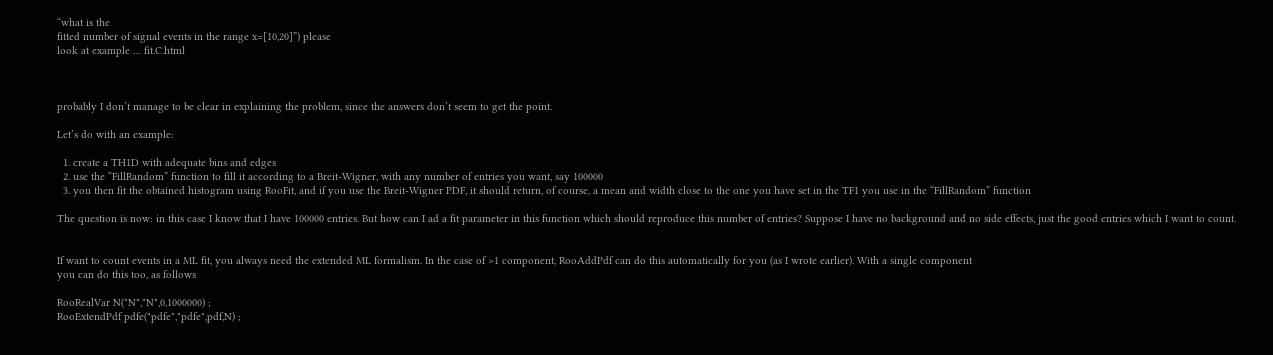“what is the
fitted number of signal events in the range x=[10,20]”) please
look at example … fit.C.html



probably I don’t manage to be clear in explaining the problem, since the answers don’t seem to get the point.

Let’s do with an example:

  1. create a TH1D with adequate bins and edges
  2. use the “FillRandom” function to fill it according to a Breit-Wigner, with any number of entries you want, say 100000
  3. you then fit the obtained histogram using RooFit, and if you use the Breit-Wigner PDF, it should return, of course, a mean and width close to the one you have set in the TF1 you use in the “FillRandom” function

The question is now: in this case I know that I have 100000 entries. But how can I ad a fit parameter in this function which should reproduce this number of entries? Suppose I have no background and no side effects, just the good entries which I want to count.


If want to count events in a ML fit, you always need the extended ML formalism. In the case of >1 component, RooAddPdf can do this automatically for you (as I wrote earlier). With a single component
you can do this too, as follows

RooRealVar N("N","N",0,1000000) ;
RooExtendPdf pdfe("pdfe","pdfe",pdf,N) ;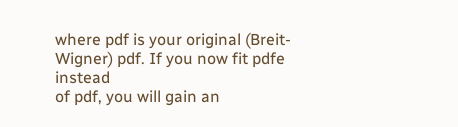where pdf is your original (Breit-Wigner) pdf. If you now fit pdfe instead
of pdf, you will gain an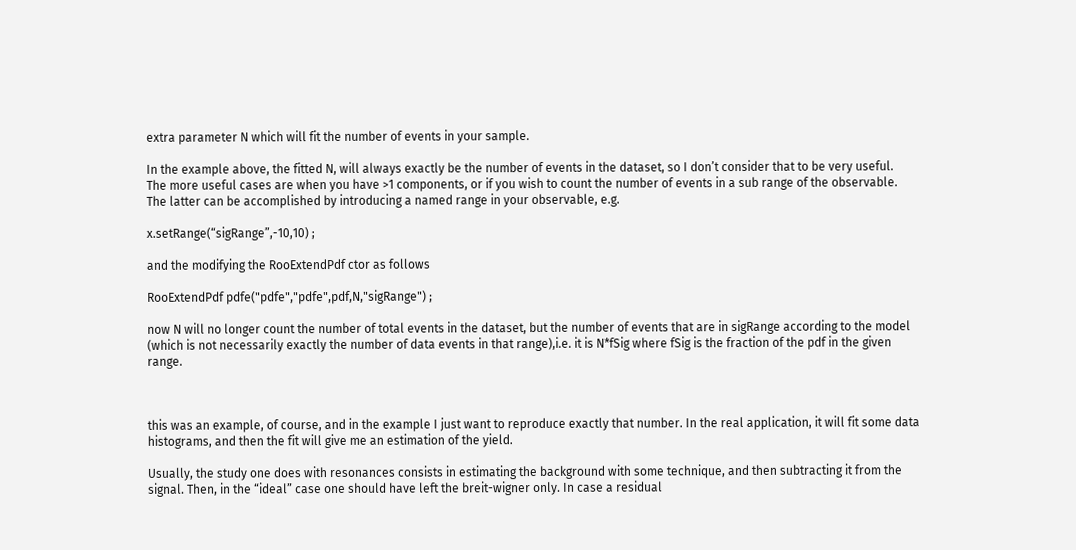extra parameter N which will fit the number of events in your sample.

In the example above, the fitted N, will always exactly be the number of events in the dataset, so I don’t consider that to be very useful.
The more useful cases are when you have >1 components, or if you wish to count the number of events in a sub range of the observable.
The latter can be accomplished by introducing a named range in your observable, e.g.

x.setRange(“sigRange”,-10,10) ;

and the modifying the RooExtendPdf ctor as follows

RooExtendPdf pdfe("pdfe","pdfe",pdf,N,"sigRange") ;

now N will no longer count the number of total events in the dataset, but the number of events that are in sigRange according to the model
(which is not necessarily exactly the number of data events in that range),i.e. it is N*fSig where fSig is the fraction of the pdf in the given range.



this was an example, of course, and in the example I just want to reproduce exactly that number. In the real application, it will fit some data histograms, and then the fit will give me an estimation of the yield.

Usually, the study one does with resonances consists in estimating the background with some technique, and then subtracting it from the signal. Then, in the “ideal” case one should have left the breit-wigner only. In case a residual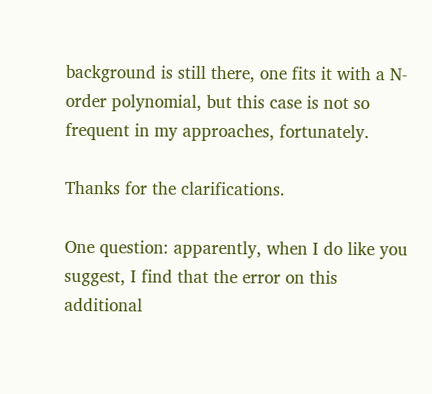background is still there, one fits it with a N-order polynomial, but this case is not so frequent in my approaches, fortunately.

Thanks for the clarifications.

One question: apparently, when I do like you suggest, I find that the error on this additional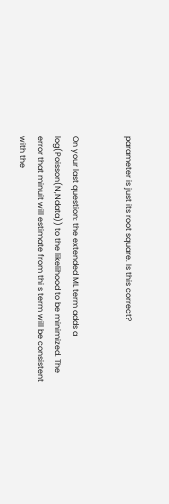parameter is just its root square. Is this correct?


On your last question: the extended ML term adds a log(Poisson(N,Ndata)) to the likelihood to be minimized. The error that minuit will estimate from thi s term will be consistent with the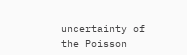uncertainty of the Poisson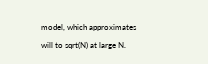model, which approximates will to sqrt(N) at large N.